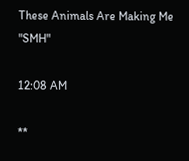These Animals Are Making Me "SMH"

12:08 AM

**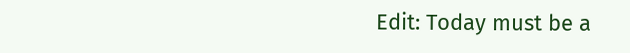Edit: Today must be a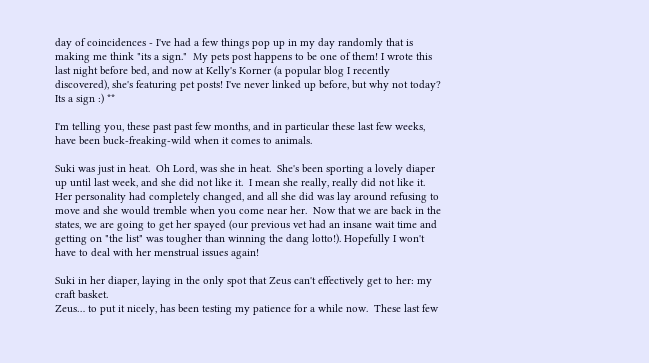day of coincidences - I've had a few things pop up in my day randomly that is making me think "its a sign."  My pets post happens to be one of them! I wrote this last night before bed, and now at Kelly's Korner (a popular blog I recently discovered), she's featuring pet posts! I've never linked up before, but why not today? Its a sign :) **

I'm telling you, these past past few months, and in particular these last few weeks, have been buck-freaking-wild when it comes to animals.

Suki was just in heat.  Oh Lord, was she in heat.  She's been sporting a lovely diaper up until last week, and she did not like it.  I mean she really, really did not like it.  Her personality had completely changed, and all she did was lay around refusing to move and she would tremble when you come near her.  Now that we are back in the states, we are going to get her spayed (our previous vet had an insane wait time and getting on "the list" was tougher than winning the dang lotto!). Hopefully I won't have to deal with her menstrual issues again!

Suki in her diaper, laying in the only spot that Zeus can't effectively get to her: my craft basket.
Zeus… to put it nicely, has been testing my patience for a while now.  These last few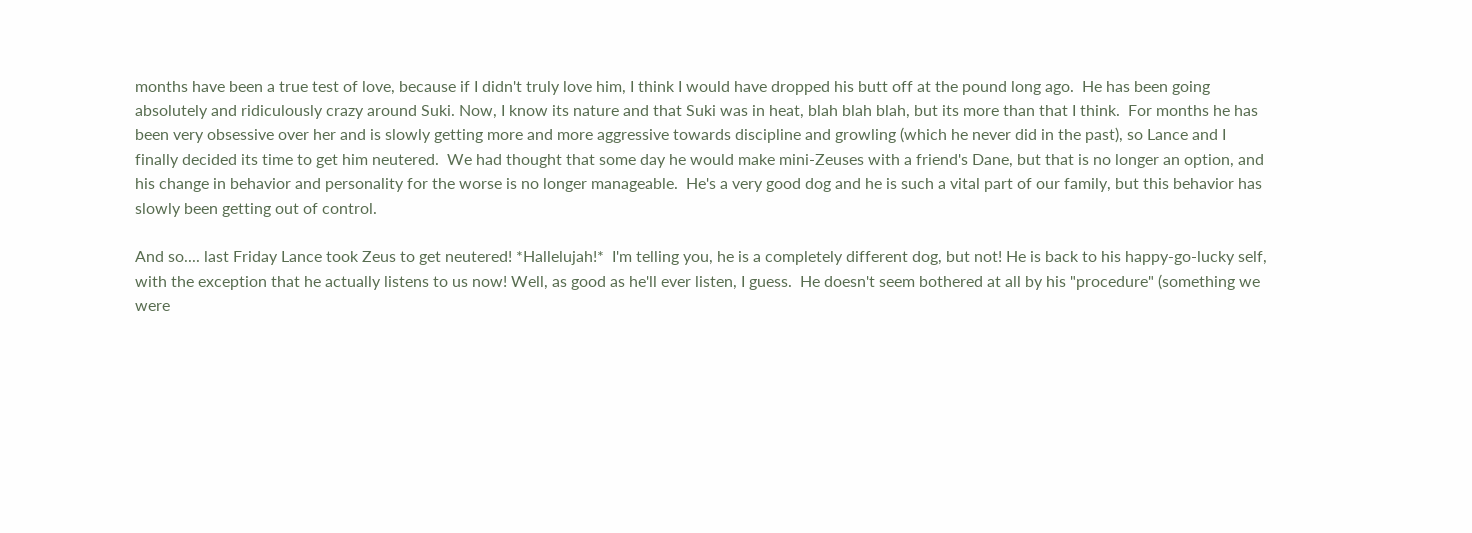months have been a true test of love, because if I didn't truly love him, I think I would have dropped his butt off at the pound long ago.  He has been going absolutely and ridiculously crazy around Suki. Now, I know its nature and that Suki was in heat, blah blah blah, but its more than that I think.  For months he has been very obsessive over her and is slowly getting more and more aggressive towards discipline and growling (which he never did in the past), so Lance and I finally decided its time to get him neutered.  We had thought that some day he would make mini-Zeuses with a friend's Dane, but that is no longer an option, and his change in behavior and personality for the worse is no longer manageable.  He's a very good dog and he is such a vital part of our family, but this behavior has slowly been getting out of control.

And so.... last Friday Lance took Zeus to get neutered! *Hallelujah!*  I'm telling you, he is a completely different dog, but not! He is back to his happy-go-lucky self, with the exception that he actually listens to us now! Well, as good as he'll ever listen, I guess.  He doesn't seem bothered at all by his "procedure" (something we were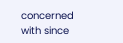concerned with since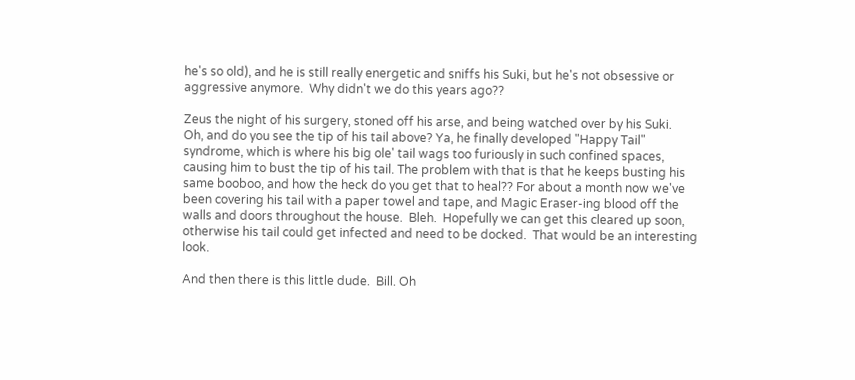he's so old), and he is still really energetic and sniffs his Suki, but he's not obsessive or aggressive anymore.  Why didn't we do this years ago??

Zeus the night of his surgery, stoned off his arse, and being watched over by his Suki.
Oh, and do you see the tip of his tail above? Ya, he finally developed "Happy Tail" syndrome, which is where his big ole' tail wags too furiously in such confined spaces, causing him to bust the tip of his tail. The problem with that is that he keeps busting his same booboo, and how the heck do you get that to heal?? For about a month now we've been covering his tail with a paper towel and tape, and Magic Eraser-ing blood off the walls and doors throughout the house.  Bleh.  Hopefully we can get this cleared up soon, otherwise his tail could get infected and need to be docked.  That would be an interesting look.

And then there is this little dude.  Bill. Oh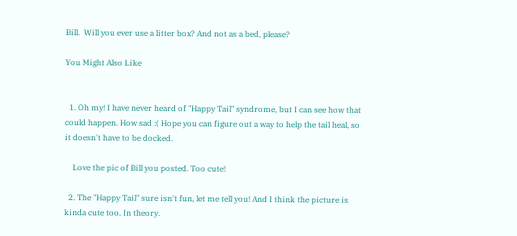Bill.  Will you ever use a litter box? And not as a bed, please?

You Might Also Like


  1. Oh my! I have never heard of "Happy Tail" syndrome, but I can see how that could happen. How sad :( Hope you can figure out a way to help the tail heal, so it doesn't have to be docked.

    Love the pic of Bill you posted. Too cute!

  2. The "Happy Tail" sure isn't fun, let me tell you! And I think the picture is kinda cute too. In theory.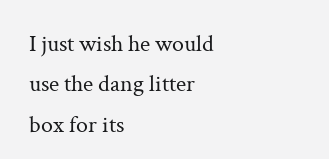I just wish he would use the dang litter box for its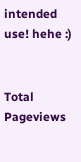intended use! hehe :)


Total Pageviews